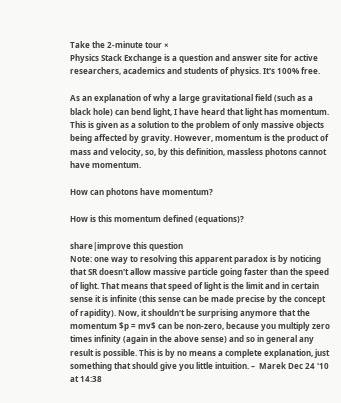Take the 2-minute tour ×
Physics Stack Exchange is a question and answer site for active researchers, academics and students of physics. It's 100% free.

As an explanation of why a large gravitational field (such as a black hole) can bend light, I have heard that light has momentum. This is given as a solution to the problem of only massive objects being affected by gravity. However, momentum is the product of mass and velocity, so, by this definition, massless photons cannot have momentum.

How can photons have momentum?

How is this momentum defined (equations)?

share|improve this question
Note: one way to resolving this apparent paradox is by noticing that SR doesn't allow massive particle going faster than the speed of light. That means that speed of light is the limit and in certain sense it is infinite (this sense can be made precise by the concept of rapidity). Now, it shouldn't be surprising anymore that the momentum $p = mv$ can be non-zero, because you multiply zero times infinity (again in the above sense) and so in general any result is possible. This is by no means a complete explanation, just something that should give you little intuition. –  Marek Dec 24 '10 at 14:38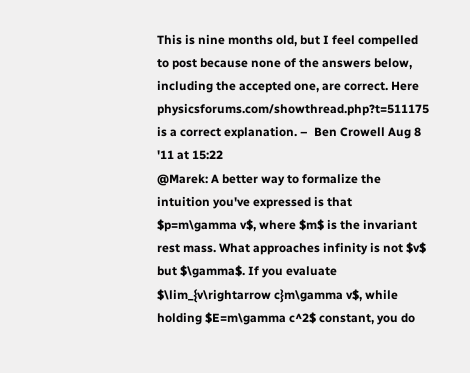This is nine months old, but I feel compelled to post because none of the answers below, including the accepted one, are correct. Here physicsforums.com/showthread.php?t=511175 is a correct explanation. –  Ben Crowell Aug 8 '11 at 15:22
@Marek: A better way to formalize the intuition you've expressed is that $p=m\gamma v$, where $m$ is the invariant rest mass. What approaches infinity is not $v$ but $\gamma$. If you evaluate $\lim_{v\rightarrow c}m\gamma v$, while holding $E=m\gamma c^2$ constant, you do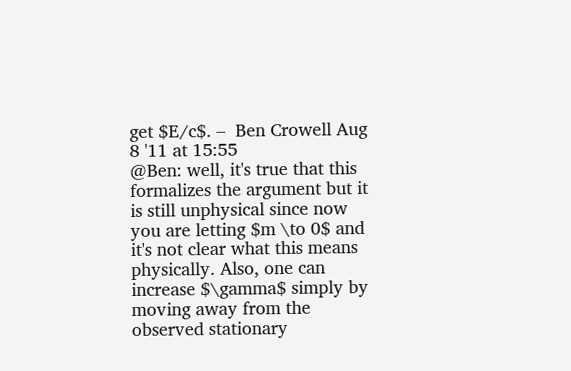get $E/c$. –  Ben Crowell Aug 8 '11 at 15:55
@Ben: well, it's true that this formalizes the argument but it is still unphysical since now you are letting $m \to 0$ and it's not clear what this means physically. Also, one can increase $\gamma$ simply by moving away from the observed stationary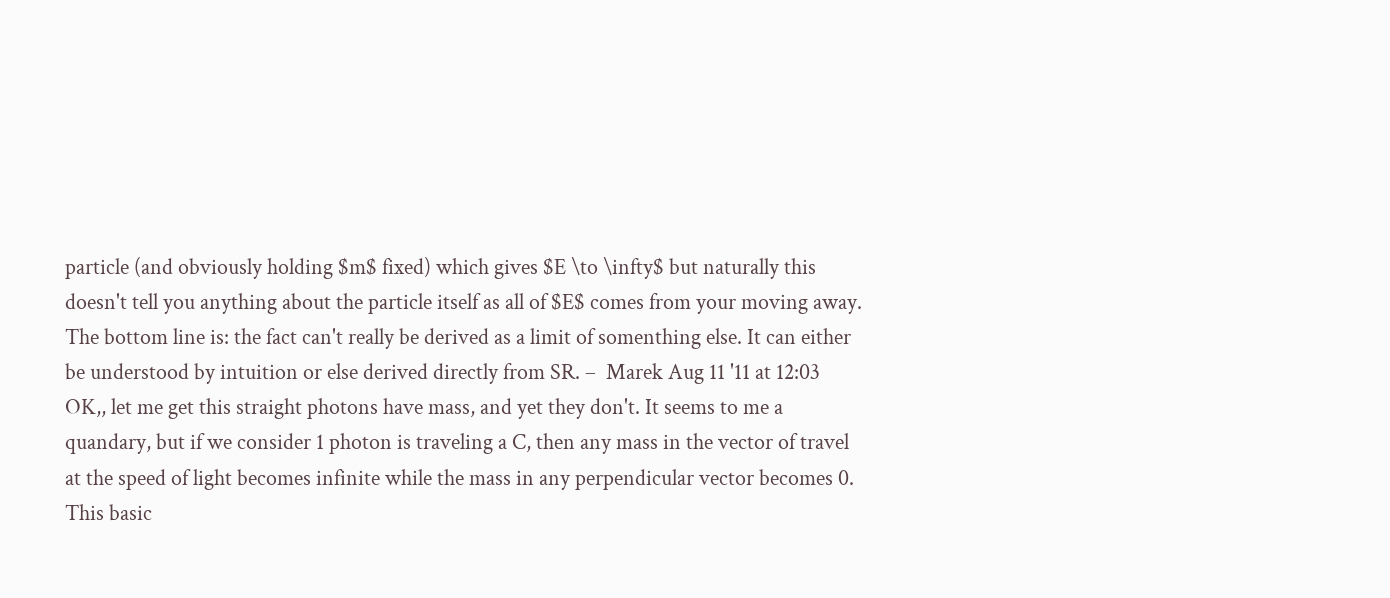particle (and obviously holding $m$ fixed) which gives $E \to \infty$ but naturally this doesn't tell you anything about the particle itself as all of $E$ comes from your moving away. The bottom line is: the fact can't really be derived as a limit of somenthing else. It can either be understood by intuition or else derived directly from SR. –  Marek Aug 11 '11 at 12:03
OK,, let me get this straight photons have mass, and yet they don't. It seems to me a quandary, but if we consider 1 photon is traveling a C, then any mass in the vector of travel at the speed of light becomes infinite while the mass in any perpendicular vector becomes 0. This basic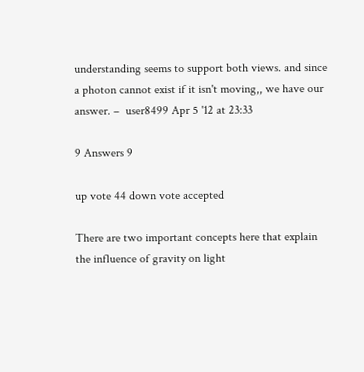understanding seems to support both views. and since a photon cannot exist if it isn't moving,, we have our answer. –  user8499 Apr 5 '12 at 23:33

9 Answers 9

up vote 44 down vote accepted

There are two important concepts here that explain the influence of gravity on light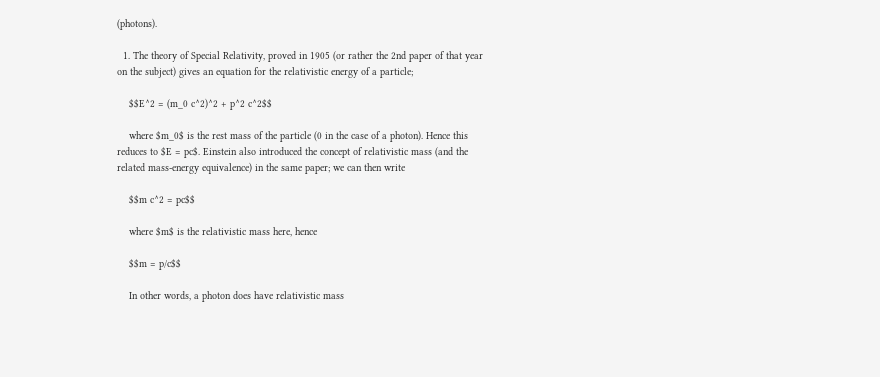(photons).

  1. The theory of Special Relativity, proved in 1905 (or rather the 2nd paper of that year on the subject) gives an equation for the relativistic energy of a particle;

    $$E^2 = (m_0 c^2)^2 + p^2 c^2$$

    where $m_0$ is the rest mass of the particle (0 in the case of a photon). Hence this reduces to $E = pc$. Einstein also introduced the concept of relativistic mass (and the related mass-energy equivalence) in the same paper; we can then write

    $$m c^2 = pc$$

    where $m$ is the relativistic mass here, hence

    $$m = p/c$$

    In other words, a photon does have relativistic mass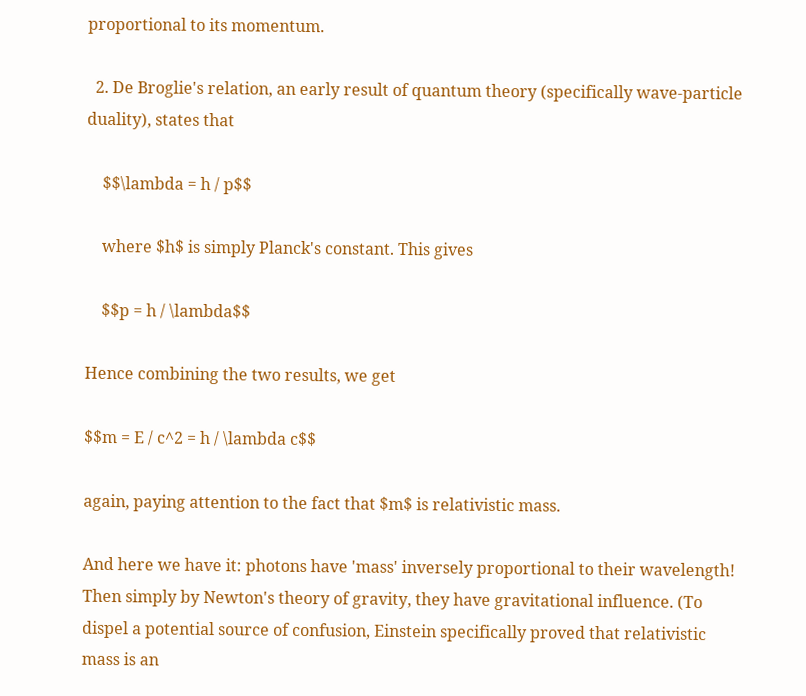proportional to its momentum.

  2. De Broglie's relation, an early result of quantum theory (specifically wave-particle duality), states that

    $$\lambda = h / p$$

    where $h$ is simply Planck's constant. This gives

    $$p = h / \lambda$$

Hence combining the two results, we get

$$m = E / c^2 = h / \lambda c$$

again, paying attention to the fact that $m$ is relativistic mass.

And here we have it: photons have 'mass' inversely proportional to their wavelength! Then simply by Newton's theory of gravity, they have gravitational influence. (To dispel a potential source of confusion, Einstein specifically proved that relativistic mass is an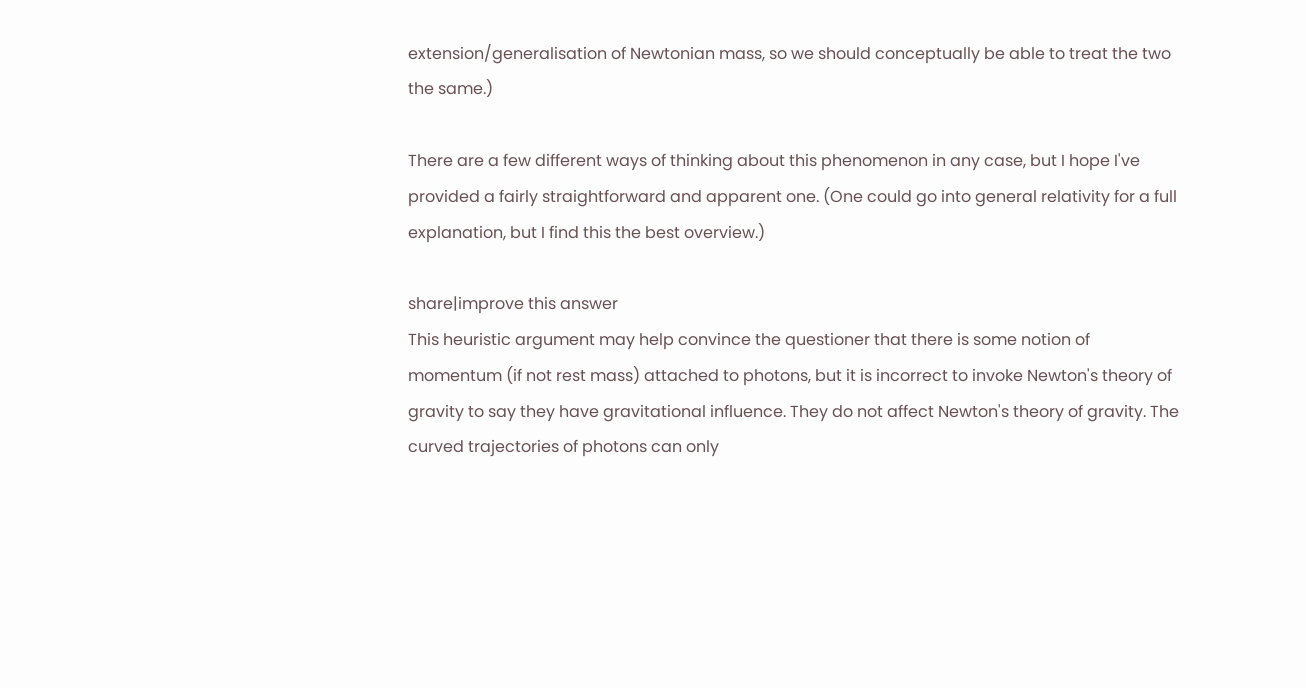extension/generalisation of Newtonian mass, so we should conceptually be able to treat the two the same.)

There are a few different ways of thinking about this phenomenon in any case, but I hope I've provided a fairly straightforward and apparent one. (One could go into general relativity for a full explanation, but I find this the best overview.)

share|improve this answer
This heuristic argument may help convince the questioner that there is some notion of momentum (if not rest mass) attached to photons, but it is incorrect to invoke Newton's theory of gravity to say they have gravitational influence. They do not affect Newton's theory of gravity. The curved trajectories of photons can only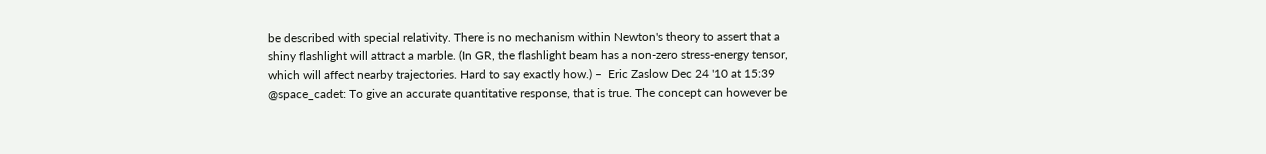be described with special relativity. There is no mechanism within Newton's theory to assert that a shiny flashlight will attract a marble. (In GR, the flashlight beam has a non-zero stress-energy tensor, which will affect nearby trajectories. Hard to say exactly how.) –  Eric Zaslow Dec 24 '10 at 15:39
@space_cadet: To give an accurate quantitative response, that is true. The concept can however be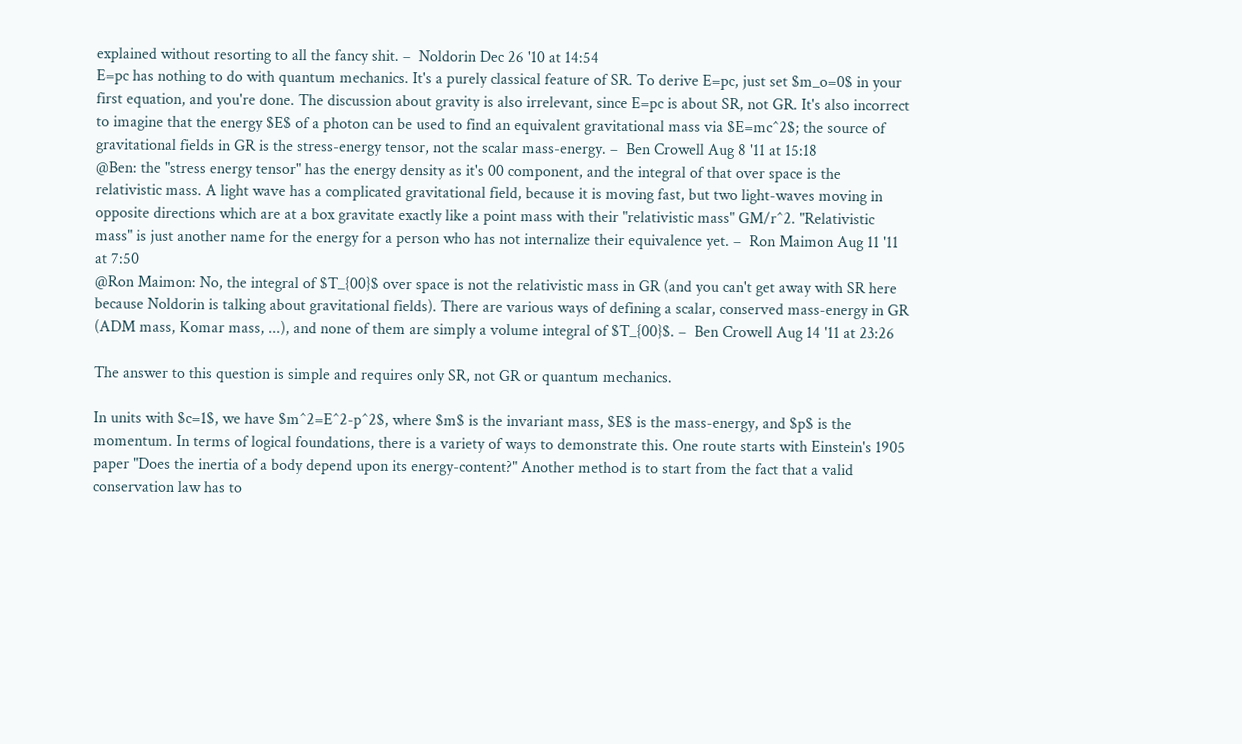explained without resorting to all the fancy shit. –  Noldorin Dec 26 '10 at 14:54
E=pc has nothing to do with quantum mechanics. It's a purely classical feature of SR. To derive E=pc, just set $m_o=0$ in your first equation, and you're done. The discussion about gravity is also irrelevant, since E=pc is about SR, not GR. It's also incorrect to imagine that the energy $E$ of a photon can be used to find an equivalent gravitational mass via $E=mc^2$; the source of gravitational fields in GR is the stress-energy tensor, not the scalar mass-energy. –  Ben Crowell Aug 8 '11 at 15:18
@Ben: the "stress energy tensor" has the energy density as it's 00 component, and the integral of that over space is the relativistic mass. A light wave has a complicated gravitational field, because it is moving fast, but two light-waves moving in opposite directions which are at a box gravitate exactly like a point mass with their "relativistic mass" GM/r^2. "Relativistic mass" is just another name for the energy for a person who has not internalize their equivalence yet. –  Ron Maimon Aug 11 '11 at 7:50
@Ron Maimon: No, the integral of $T_{00}$ over space is not the relativistic mass in GR (and you can't get away with SR here because Noldorin is talking about gravitational fields). There are various ways of defining a scalar, conserved mass-energy in GR (ADM mass, Komar mass, ...), and none of them are simply a volume integral of $T_{00}$. –  Ben Crowell Aug 14 '11 at 23:26

The answer to this question is simple and requires only SR, not GR or quantum mechanics.

In units with $c=1$, we have $m^2=E^2-p^2$, where $m$ is the invariant mass, $E$ is the mass-energy, and $p$ is the momentum. In terms of logical foundations, there is a variety of ways to demonstrate this. One route starts with Einstein's 1905 paper "Does the inertia of a body depend upon its energy-content?" Another method is to start from the fact that a valid conservation law has to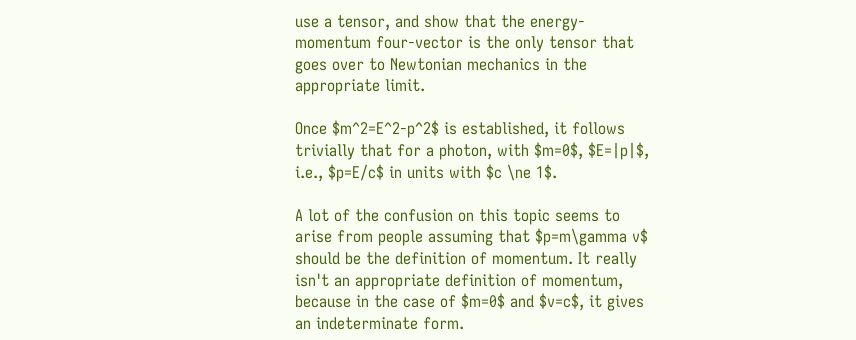use a tensor, and show that the energy-momentum four-vector is the only tensor that goes over to Newtonian mechanics in the appropriate limit.

Once $m^2=E^2-p^2$ is established, it follows trivially that for a photon, with $m=0$, $E=|p|$, i.e., $p=E/c$ in units with $c \ne 1$.

A lot of the confusion on this topic seems to arise from people assuming that $p=m\gamma v$ should be the definition of momentum. It really isn't an appropriate definition of momentum, because in the case of $m=0$ and $v=c$, it gives an indeterminate form.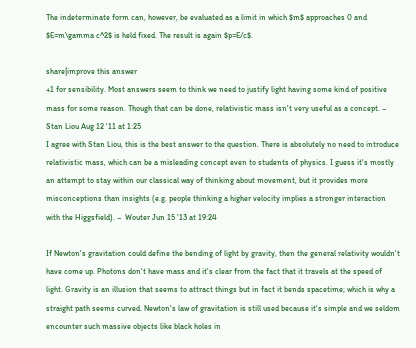The indeterminate form can, however, be evaluated as a limit in which $m$ approaches 0 and $E=m\gamma c^2$ is held fixed. The result is again $p=E/c$.

share|improve this answer
+1 for sensibility. Most answers seem to think we need to justify light having some kind of positive mass for some reason. Though that can be done, relativistic mass isn't very useful as a concept. –  Stan Liou Aug 12 '11 at 1:25
I agree with Stan Liou, this is the best answer to the question. There is absolutely no need to introduce relativistic mass, which can be a misleading concept even to students of physics. I guess it's mostly an attempt to stay within our classical way of thinking about movement, but it provides more misconceptions than insights (e.g. people thinking a higher velocity implies a stronger interaction with the Higgsfield). –  Wouter Jun 15 '13 at 19:24

If Newton's gravitation could define the bending of light by gravity, then the general relativity wouldn't have come up. Photons don't have mass and it's clear from the fact that it travels at the speed of light. Gravity is an illusion that seems to attract things but in fact it bends spacetime; which is why a straight path seems curved. Newton's law of gravitation is still used because it's simple and we seldom encounter such massive objects like black holes in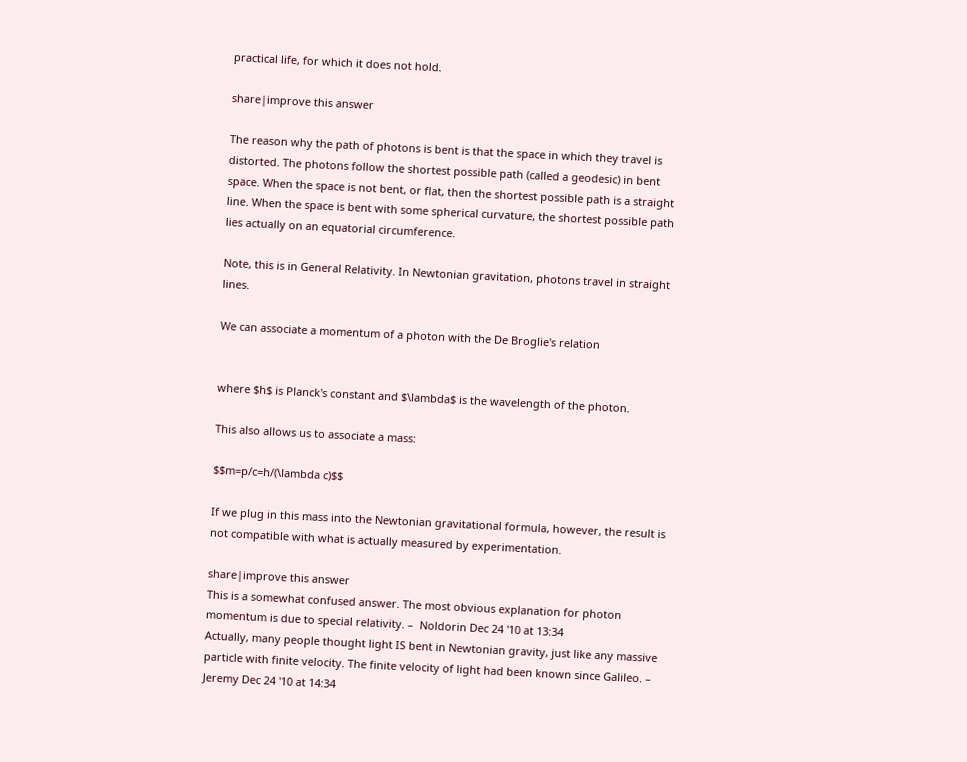practical life, for which it does not hold.

share|improve this answer

The reason why the path of photons is bent is that the space in which they travel is distorted. The photons follow the shortest possible path (called a geodesic) in bent space. When the space is not bent, or flat, then the shortest possible path is a straight line. When the space is bent with some spherical curvature, the shortest possible path lies actually on an equatorial circumference.

Note, this is in General Relativity. In Newtonian gravitation, photons travel in straight lines.

We can associate a momentum of a photon with the De Broglie's relation


where $h$ is Planck's constant and $\lambda$ is the wavelength of the photon.

This also allows us to associate a mass:

$$m=p/c=h/(\lambda c)$$

If we plug in this mass into the Newtonian gravitational formula, however, the result is not compatible with what is actually measured by experimentation.

share|improve this answer
This is a somewhat confused answer. The most obvious explanation for photon momentum is due to special relativity. –  Noldorin Dec 24 '10 at 13:34
Actually, many people thought light IS bent in Newtonian gravity, just like any massive particle with finite velocity. The finite velocity of light had been known since Galileo. –  Jeremy Dec 24 '10 at 14:34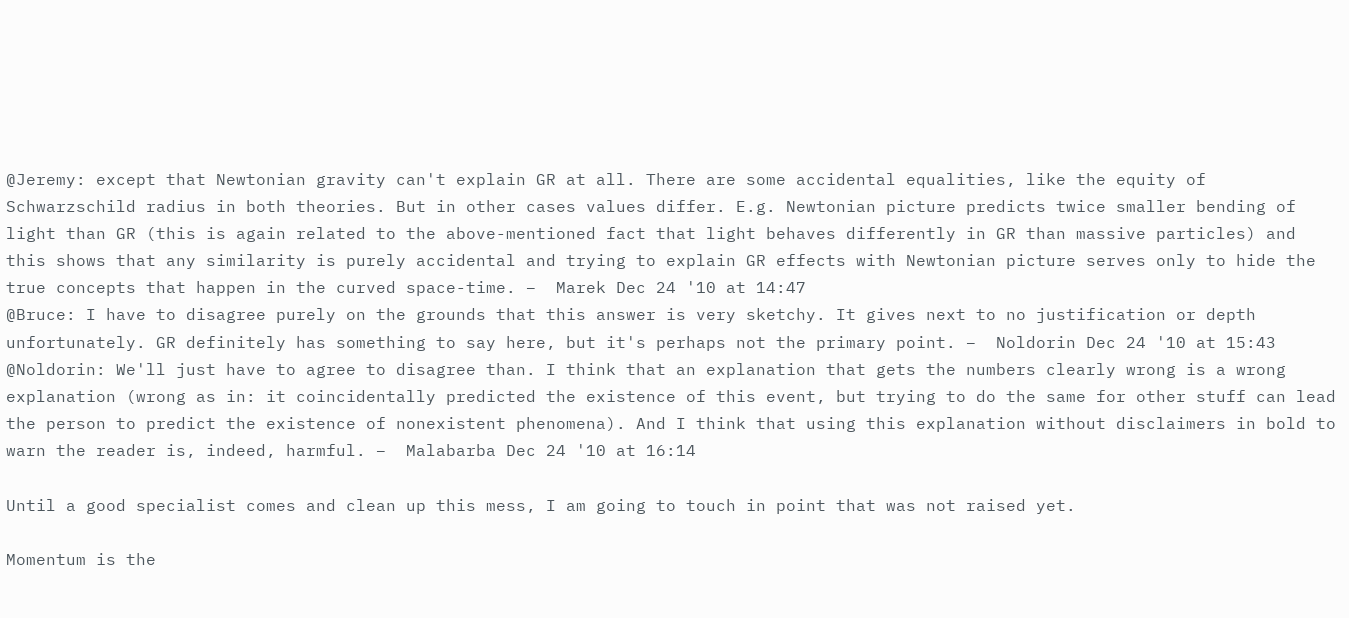@Jeremy: except that Newtonian gravity can't explain GR at all. There are some accidental equalities, like the equity of Schwarzschild radius in both theories. But in other cases values differ. E.g. Newtonian picture predicts twice smaller bending of light than GR (this is again related to the above-mentioned fact that light behaves differently in GR than massive particles) and this shows that any similarity is purely accidental and trying to explain GR effects with Newtonian picture serves only to hide the true concepts that happen in the curved space-time. –  Marek Dec 24 '10 at 14:47
@Bruce: I have to disagree purely on the grounds that this answer is very sketchy. It gives next to no justification or depth unfortunately. GR definitely has something to say here, but it's perhaps not the primary point. –  Noldorin Dec 24 '10 at 15:43
@Noldorin: We'll just have to agree to disagree than. I think that an explanation that gets the numbers clearly wrong is a wrong explanation (wrong as in: it coincidentally predicted the existence of this event, but trying to do the same for other stuff can lead the person to predict the existence of nonexistent phenomena). And I think that using this explanation without disclaimers in bold to warn the reader is, indeed, harmful. –  Malabarba Dec 24 '10 at 16:14

Until a good specialist comes and clean up this mess, I am going to touch in point that was not raised yet.

Momentum is the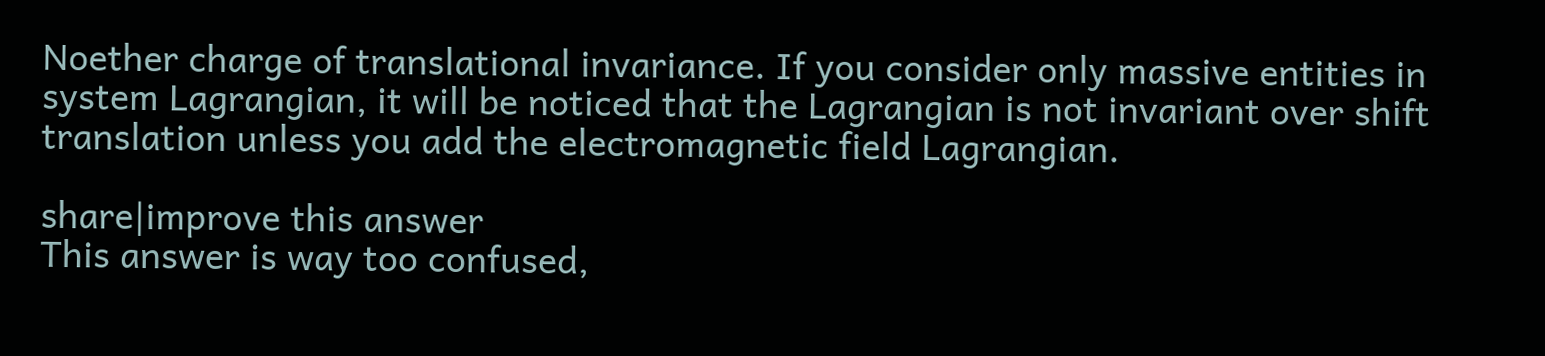Noether charge of translational invariance. If you consider only massive entities in system Lagrangian, it will be noticed that the Lagrangian is not invariant over shift translation unless you add the electromagnetic field Lagrangian.

share|improve this answer
This answer is way too confused,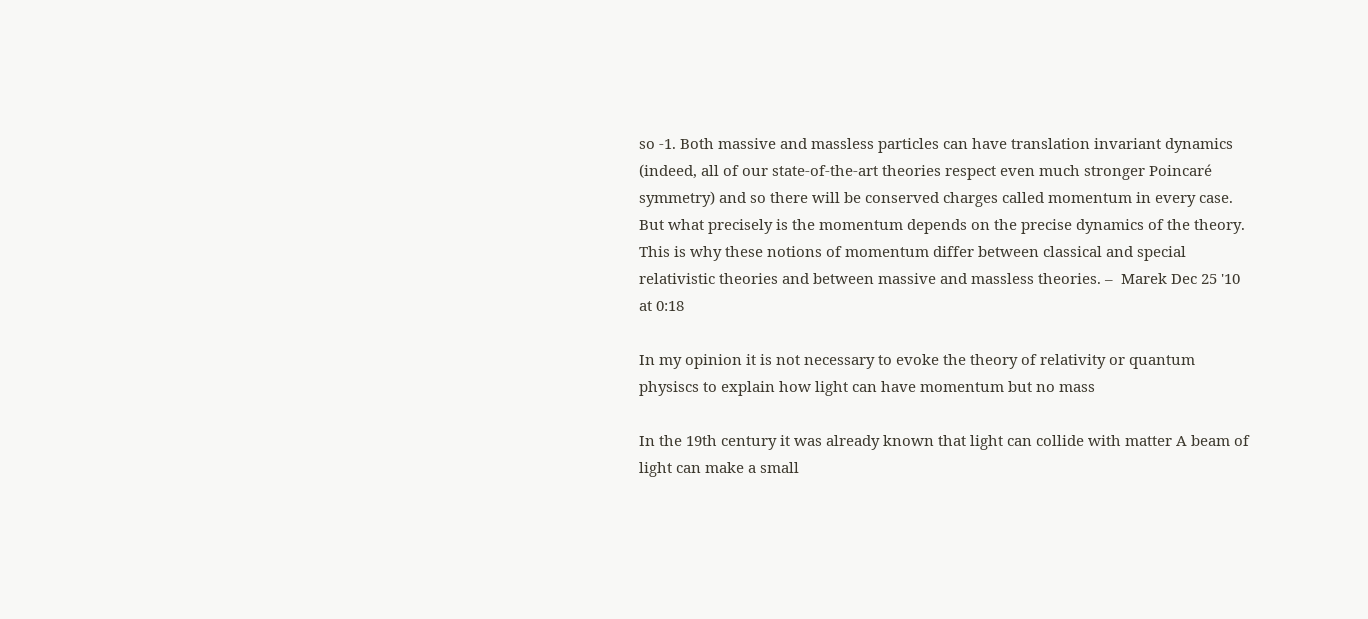so -1. Both massive and massless particles can have translation invariant dynamics (indeed, all of our state-of-the-art theories respect even much stronger Poincaré symmetry) and so there will be conserved charges called momentum in every case. But what precisely is the momentum depends on the precise dynamics of the theory. This is why these notions of momentum differ between classical and special relativistic theories and between massive and massless theories. –  Marek Dec 25 '10 at 0:18

In my opinion it is not necessary to evoke the theory of relativity or quantum physiscs to explain how light can have momentum but no mass

In the 19th century it was already known that light can collide with matter A beam of light can make a small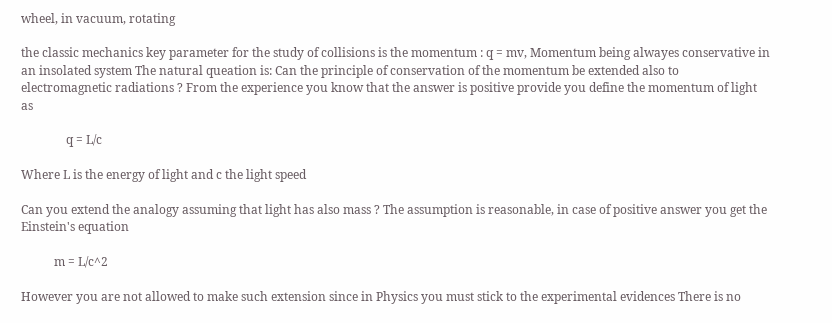wheel, in vacuum, rotating

the classic mechanics key parameter for the study of collisions is the momentum : q = mv, Momentum being alwayes conservative in an insolated system The natural queation is: Can the principle of conservation of the momentum be extended also to electromagnetic radiations ? From the experience you know that the answer is positive provide you define the momentum of light as

               q = L/c

Where L is the energy of light and c the light speed

Can you extend the analogy assuming that light has also mass ? The assumption is reasonable, in case of positive answer you get the Einstein's equation

           m = L/c^2

However you are not allowed to make such extension since in Physics you must stick to the experimental evidences There is no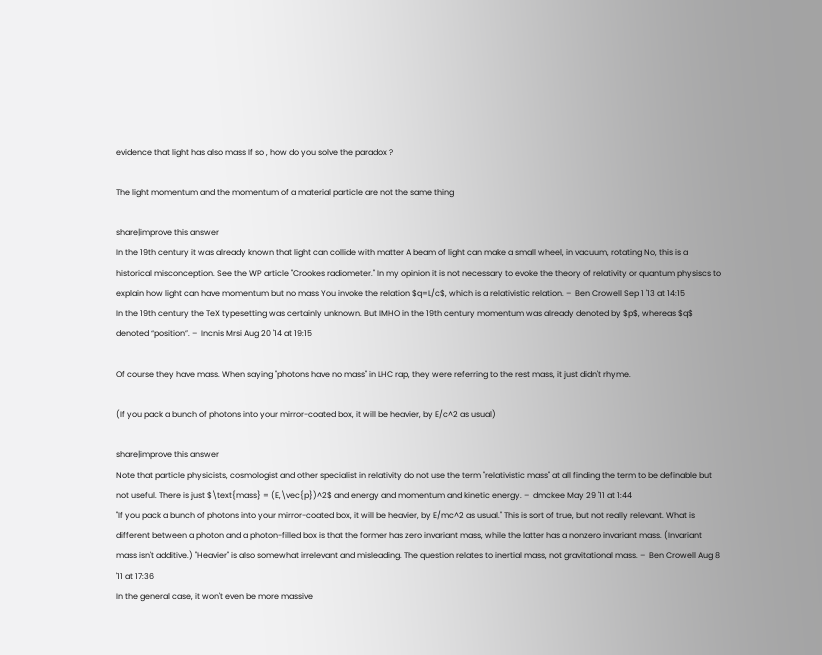evidence that light has also mass If so , how do you solve the paradox ?

The light momentum and the momentum of a material particle are not the same thing

share|improve this answer
In the 19th century it was already known that light can collide with matter A beam of light can make a small wheel, in vacuum, rotating No, this is a historical misconception. See the WP article "Crookes radiometer." In my opinion it is not necessary to evoke the theory of relativity or quantum physiscs to explain how light can have momentum but no mass You invoke the relation $q=L/c$, which is a relativistic relation. –  Ben Crowell Sep 1 '13 at 14:15
In the 19th century the TeX typesetting was certainly unknown. But IMHO in the 19th century momentum was already denoted by $p$, whereas $q$ denoted “position”. –  Incnis Mrsi Aug 20 '14 at 19:15

Of course they have mass. When saying "photons have no mass" in LHC rap, they were referring to the rest mass, it just didn't rhyme.

(If you pack a bunch of photons into your mirror-coated box, it will be heavier, by E/c^2 as usual)

share|improve this answer
Note that particle physicists, cosmologist and other specialist in relativity do not use the term "relativistic mass" at all finding the term to be definable but not useful. There is just $\text{mass} = (E,\vec{p})^2$ and energy and momentum and kinetic energy. –  dmckee May 29 '11 at 1:44
"If you pack a bunch of photons into your mirror-coated box, it will be heavier, by E/mc^2 as usual." This is sort of true, but not really relevant. What is different between a photon and a photon-filled box is that the former has zero invariant mass, while the latter has a nonzero invariant mass. (Invariant mass isn't additive.) "Heavier" is also somewhat irrelevant and misleading. The question relates to inertial mass, not gravitational mass. –  Ben Crowell Aug 8 '11 at 17:36
In the general case, it won't even be more massive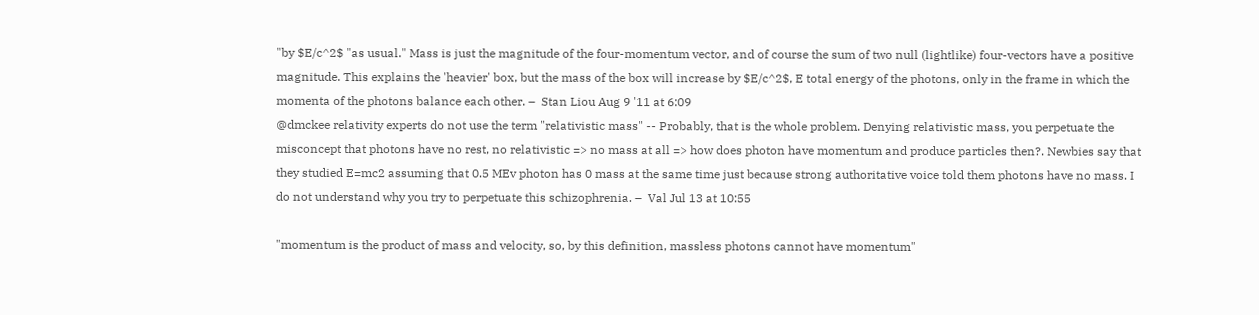"by $E/c^2$ "as usual." Mass is just the magnitude of the four-momentum vector, and of course the sum of two null (lightlike) four-vectors have a positive magnitude. This explains the 'heavier' box, but the mass of the box will increase by $E/c^2$, E total energy of the photons, only in the frame in which the momenta of the photons balance each other. –  Stan Liou Aug 9 '11 at 6:09
@dmckee relativity experts do not use the term "relativistic mass" -- Probably, that is the whole problem. Denying relativistic mass, you perpetuate the misconcept that photons have no rest, no relativistic => no mass at all => how does photon have momentum and produce particles then?. Newbies say that they studied E=mc2 assuming that 0.5 MEv photon has 0 mass at the same time just because strong authoritative voice told them photons have no mass. I do not understand why you try to perpetuate this schizophrenia. –  Val Jul 13 at 10:55

"momentum is the product of mass and velocity, so, by this definition, massless photons cannot have momentum"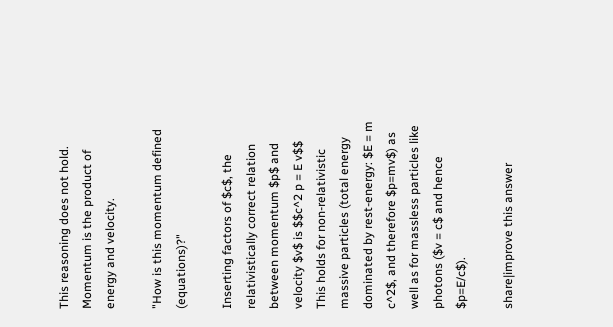This reasoning does not hold. Momentum is the product of energy and velocity.

"How is this momentum defined (equations)?"

Inserting factors of $c$, the relativistically correct relation between momentum $p$ and velocity $v$ is $$c^2 p = E v$$ This holds for non-relativistic massive particles (total energy dominated by rest-energy: $E = m c^2$, and therefore $p=mv$) as well as for massless particles like photons ($v = c$ and hence $p=E/c$).

share|improve this answer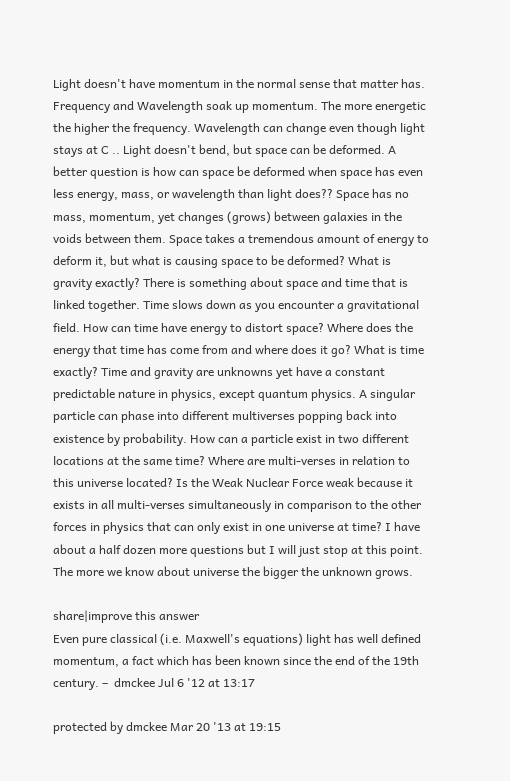Light doesn't have momentum in the normal sense that matter has. Frequency and Wavelength soak up momentum. The more energetic the higher the frequency. Wavelength can change even though light stays at C .. Light doesn't bend, but space can be deformed. A better question is how can space be deformed when space has even less energy, mass, or wavelength than light does?? Space has no mass, momentum, yet changes (grows) between galaxies in the voids between them. Space takes a tremendous amount of energy to deform it, but what is causing space to be deformed? What is gravity exactly? There is something about space and time that is linked together. Time slows down as you encounter a gravitational field. How can time have energy to distort space? Where does the energy that time has come from and where does it go? What is time exactly? Time and gravity are unknowns yet have a constant predictable nature in physics, except quantum physics. A singular particle can phase into different multiverses popping back into existence by probability. How can a particle exist in two different locations at the same time? Where are multi-verses in relation to this universe located? Is the Weak Nuclear Force weak because it exists in all multi-verses simultaneously in comparison to the other forces in physics that can only exist in one universe at time? I have about a half dozen more questions but I will just stop at this point. The more we know about universe the bigger the unknown grows.

share|improve this answer
Even pure classical (i.e. Maxwell's equations) light has well defined momentum, a fact which has been known since the end of the 19th century. –  dmckee Jul 6 '12 at 13:17

protected by dmckee Mar 20 '13 at 19:15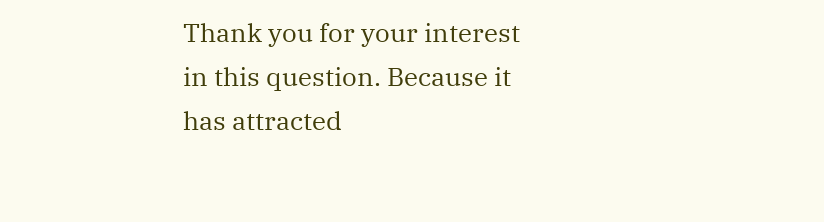Thank you for your interest in this question. Because it has attracted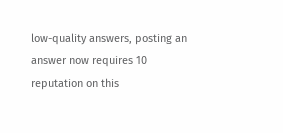low-quality answers, posting an answer now requires 10 reputation on this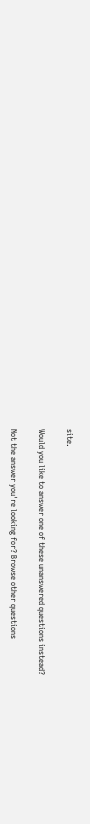site.

Would you like to answer one of these unanswered questions instead?

Not the answer you're looking for? Browse other questions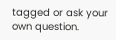tagged or ask your own question.